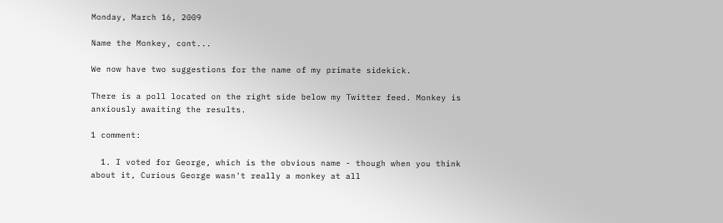Monday, March 16, 2009

Name the Monkey, cont...

We now have two suggestions for the name of my primate sidekick.

There is a poll located on the right side below my Twitter feed. Monkey is anxiously awaiting the results.

1 comment:

  1. I voted for George, which is the obvious name - though when you think about it, Curious George wasn't really a monkey at all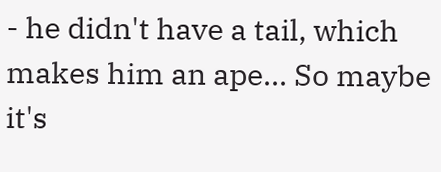- he didn't have a tail, which makes him an ape... So maybe it's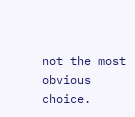not the most obvious choice.